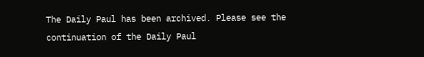The Daily Paul has been archived. Please see the continuation of the Daily Paul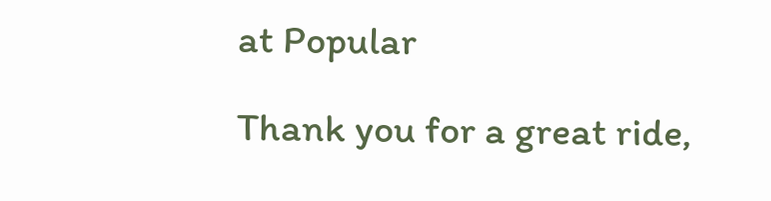at Popular

Thank you for a great ride,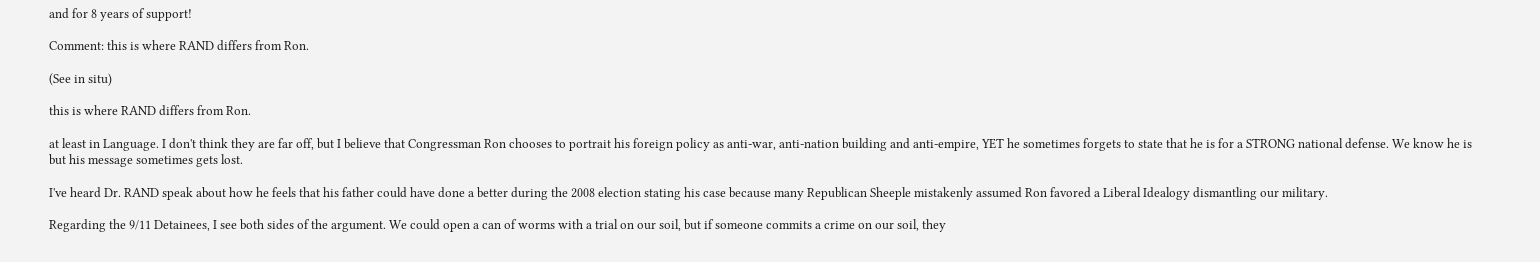and for 8 years of support!

Comment: this is where RAND differs from Ron.

(See in situ)

this is where RAND differs from Ron.

at least in Language. I don't think they are far off, but I believe that Congressman Ron chooses to portrait his foreign policy as anti-war, anti-nation building and anti-empire, YET he sometimes forgets to state that he is for a STRONG national defense. We know he is but his message sometimes gets lost.

I've heard Dr. RAND speak about how he feels that his father could have done a better during the 2008 election stating his case because many Republican Sheeple mistakenly assumed Ron favored a Liberal Idealogy dismantling our military.

Regarding the 9/11 Detainees, I see both sides of the argument. We could open a can of worms with a trial on our soil, but if someone commits a crime on our soil, they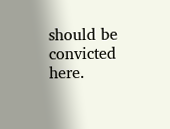should be convicted here.